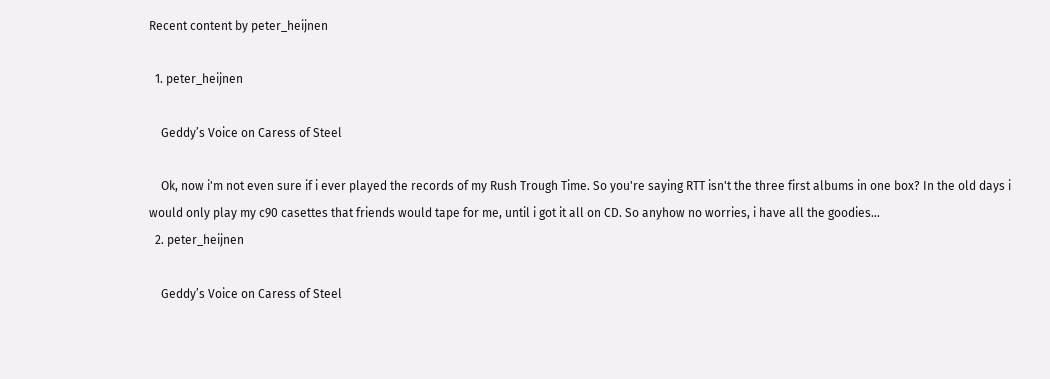Recent content by peter_heijnen

  1. peter_heijnen

    Geddy’s Voice on Caress of Steel

    Ok, now i'm not even sure if i ever played the records of my Rush Trough Time. So you're saying RTT isn't the three first albums in one box? In the old days i would only play my c90 casettes that friends would tape for me, until i got it all on CD. So anyhow no worries, i have all the goodies...
  2. peter_heijnen

    Geddy’s Voice on Caress of Steel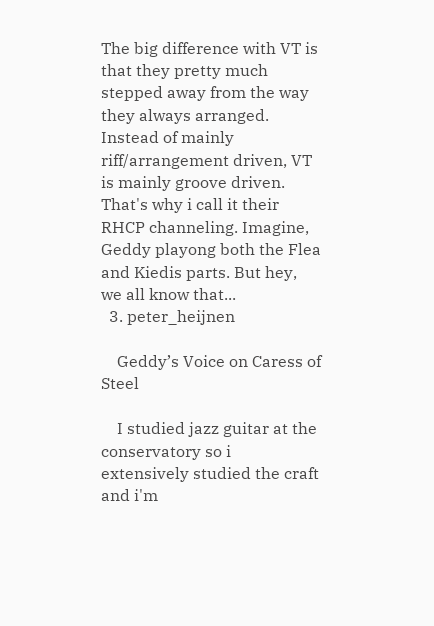The big difference with VT is that they pretty much stepped away from the way they always arranged. Instead of mainly riff/arrangement driven, VT is mainly groove driven. That's why i call it their RHCP channeling. Imagine, Geddy playong both the Flea and Kiedis parts. But hey, we all know that...
  3. peter_heijnen

    Geddy’s Voice on Caress of Steel

    I studied jazz guitar at the conservatory so i extensively studied the craft and i'm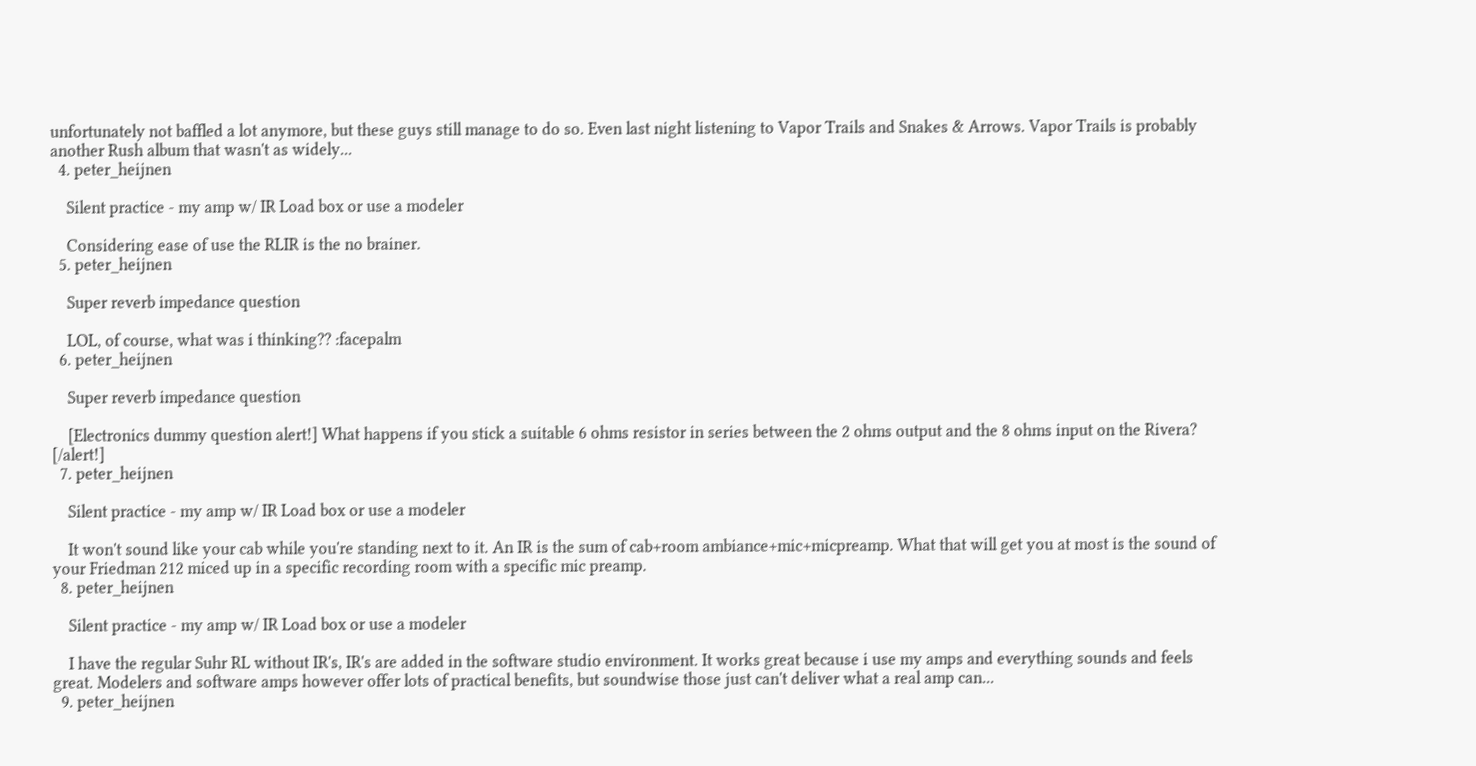unfortunately not baffled a lot anymore, but these guys still manage to do so. Even last night listening to Vapor Trails and Snakes & Arrows. Vapor Trails is probably another Rush album that wasn't as widely...
  4. peter_heijnen

    Silent practice - my amp w/ IR Load box or use a modeler

    Considering ease of use the RLIR is the no brainer.
  5. peter_heijnen

    Super reverb impedance question

    LOL, of course, what was i thinking?? :facepalm
  6. peter_heijnen

    Super reverb impedance question

    [Electronics dummy question alert!] What happens if you stick a suitable 6 ohms resistor in series between the 2 ohms output and the 8 ohms input on the Rivera? [/alert!]
  7. peter_heijnen

    Silent practice - my amp w/ IR Load box or use a modeler

    It won't sound like your cab while you're standing next to it. An IR is the sum of cab+room ambiance+mic+micpreamp. What that will get you at most is the sound of your Friedman 212 miced up in a specific recording room with a specific mic preamp.
  8. peter_heijnen

    Silent practice - my amp w/ IR Load box or use a modeler

    I have the regular Suhr RL without IR's, IR's are added in the software studio environment. It works great because i use my amps and everything sounds and feels great. Modelers and software amps however offer lots of practical benefits, but soundwise those just can't deliver what a real amp can...
  9. peter_heijnen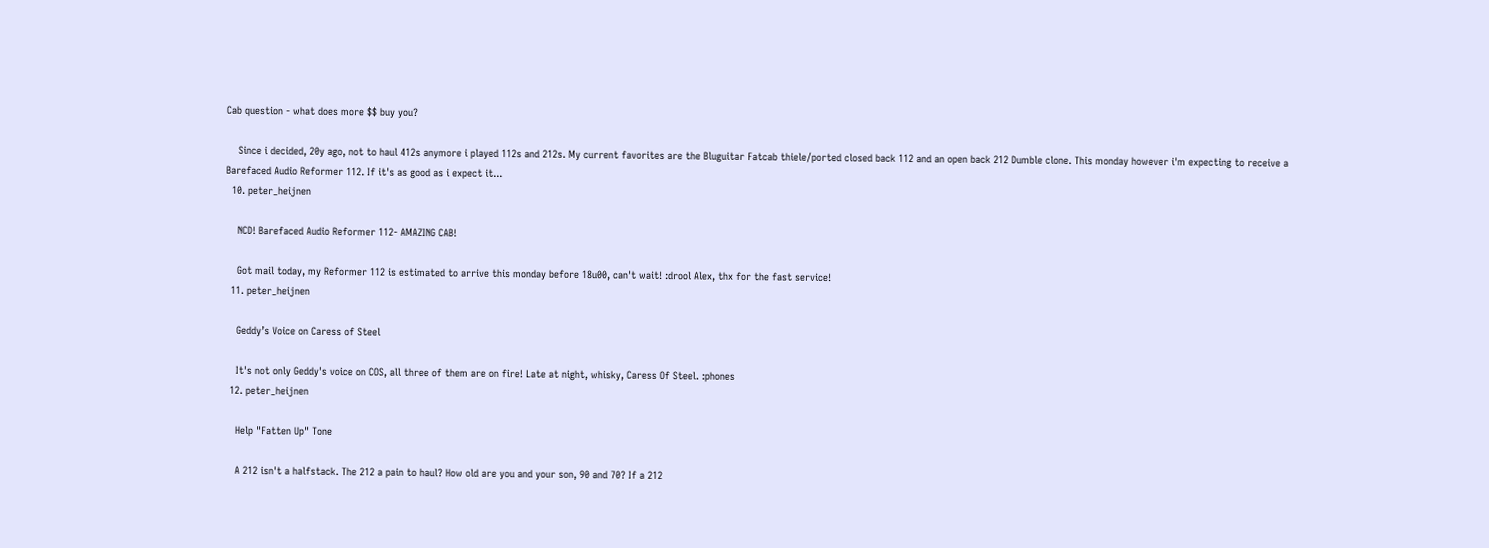Cab question - what does more $$ buy you?

    Since i decided, 20y ago, not to haul 412s anymore i played 112s and 212s. My current favorites are the Bluguitar Fatcab thiele/ported closed back 112 and an open back 212 Dumble clone. This monday however i'm expecting to receive a Barefaced Audio Reformer 112. If it's as good as i expect it...
  10. peter_heijnen

    NCD! Barefaced Audio Reformer 112- AMAZING CAB!

    Got mail today, my Reformer 112 is estimated to arrive this monday before 18u00, can't wait! :drool Alex, thx for the fast service!
  11. peter_heijnen

    Geddy’s Voice on Caress of Steel

    It's not only Geddy's voice on COS, all three of them are on fire! Late at night, whisky, Caress Of Steel. :phones
  12. peter_heijnen

    Help "Fatten Up" Tone

    A 212 isn't a halfstack. The 212 a pain to haul? How old are you and your son, 90 and 70? If a 212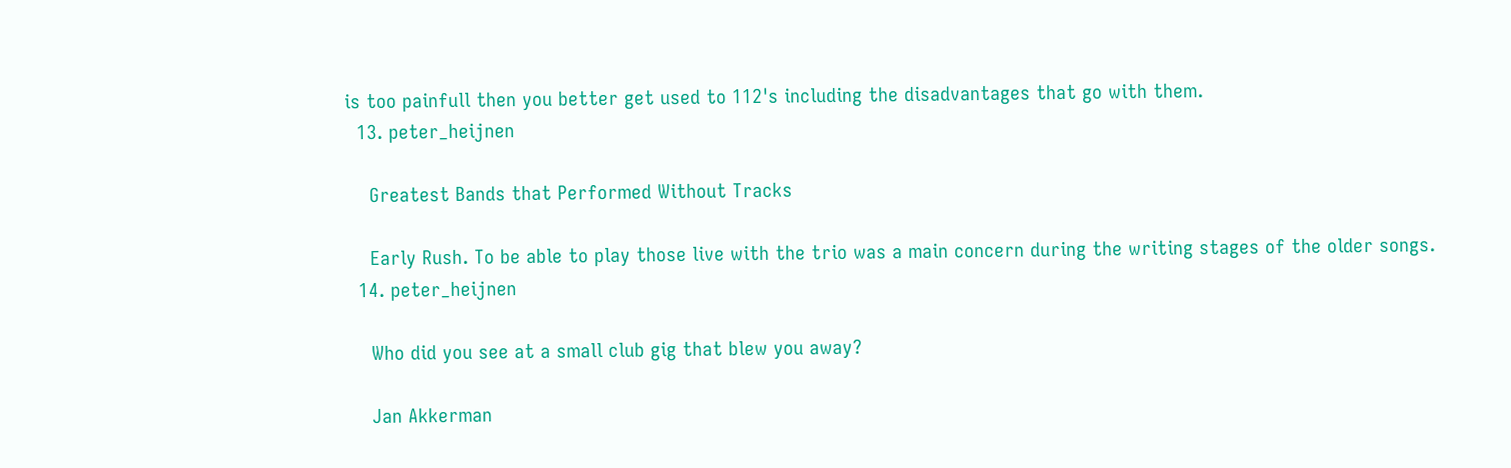is too painfull then you better get used to 112's including the disadvantages that go with them.
  13. peter_heijnen

    Greatest Bands that Performed Without Tracks

    Early Rush. To be able to play those live with the trio was a main concern during the writing stages of the older songs.
  14. peter_heijnen

    Who did you see at a small club gig that blew you away?

    Jan Akkerman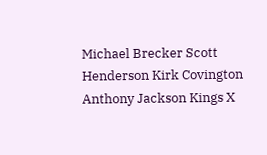Michael Brecker Scott Henderson Kirk Covington Anthony Jackson Kings X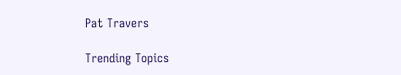Pat Travers

Trending Topics